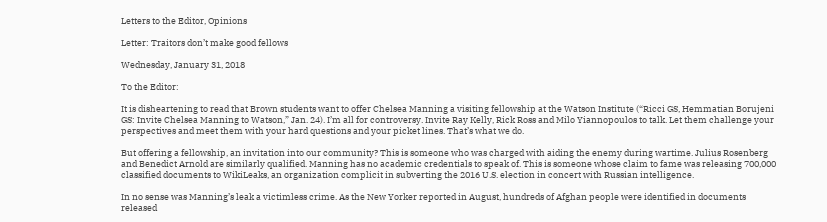Letters to the Editor, Opinions

Letter: Traitors don’t make good fellows

Wednesday, January 31, 2018

To the Editor:

It is disheartening to read that Brown students want to offer Chelsea Manning a visiting fellowship at the Watson Institute (“Ricci GS, Hemmatian Borujeni GS: Invite Chelsea Manning to Watson,” Jan. 24). I’m all for controversy. Invite Ray Kelly, Rick Ross and Milo Yiannopoulos to talk. Let them challenge your perspectives and meet them with your hard questions and your picket lines. That’s what we do.

But offering a fellowship, an invitation into our community? This is someone who was charged with aiding the enemy during wartime. Julius Rosenberg and Benedict Arnold are similarly qualified. Manning has no academic credentials to speak of. This is someone whose claim to fame was releasing 700,000 classified documents to WikiLeaks, an organization complicit in subverting the 2016 U.S. election in concert with Russian intelligence.

In no sense was Manning’s leak a victimless crime. As the New Yorker reported in August, hundreds of Afghan people were identified in documents released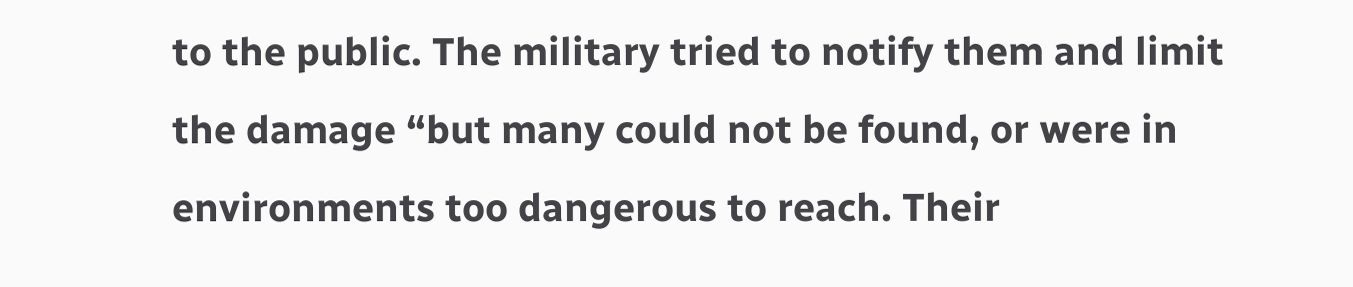to the public. The military tried to notify them and limit the damage “but many could not be found, or were in environments too dangerous to reach. Their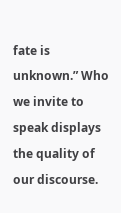fate is unknown.” Who we invite to speak displays the quality of our discourse.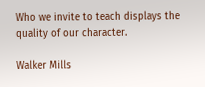Who we invite to teach displays the quality of our character.

Walker Mills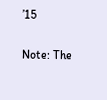’15

Note: The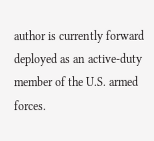author is currently forward deployed as an active-duty member of the U.S. armed forces.